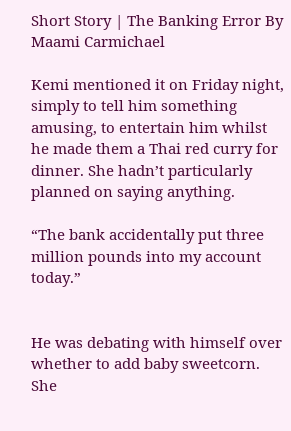Short Story | The Banking Error By Maami Carmichael

Kemi mentioned it on Friday night, simply to tell him something amusing, to entertain him whilst he made them a Thai red curry for dinner. She hadn’t particularly planned on saying anything.

“The bank accidentally put three million pounds into my account today.”


He was debating with himself over whether to add baby sweetcorn. She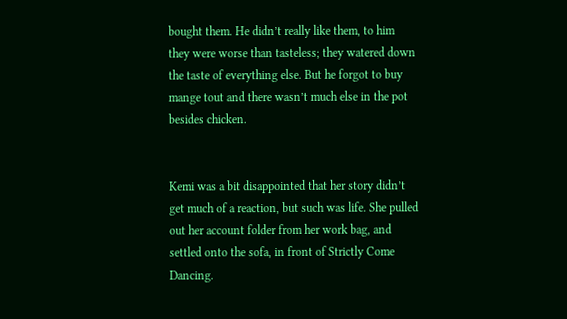bought them. He didn’t really like them, to him they were worse than tasteless; they watered down the taste of everything else. But he forgot to buy mange tout and there wasn’t much else in the pot besides chicken.


Kemi was a bit disappointed that her story didn’t get much of a reaction, but such was life. She pulled out her account folder from her work bag, and settled onto the sofa, in front of Strictly Come Dancing.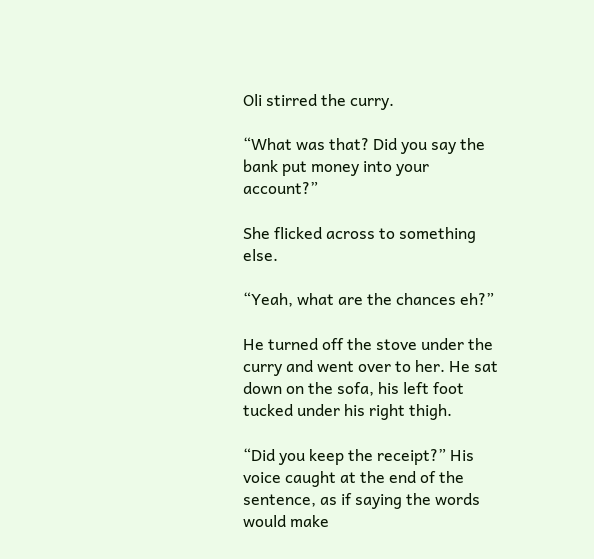Oli stirred the curry.

“What was that? Did you say the bank put money into your account?”

She flicked across to something else.

“Yeah, what are the chances eh?”

He turned off the stove under the curry and went over to her. He sat down on the sofa, his left foot tucked under his right thigh.

“Did you keep the receipt?” His voice caught at the end of the sentence, as if saying the words would make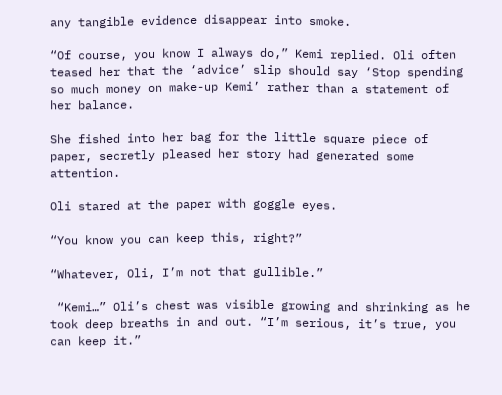any tangible evidence disappear into smoke.

“Of course, you know I always do,” Kemi replied. Oli often teased her that the ‘advice’ slip should say ‘Stop spending so much money on make-up Kemi’ rather than a statement of her balance.

She fished into her bag for the little square piece of paper, secretly pleased her story had generated some attention.

Oli stared at the paper with goggle eyes.

“You know you can keep this, right?”

“Whatever, Oli, I’m not that gullible.”

 “Kemi…” Oli’s chest was visible growing and shrinking as he took deep breaths in and out. “I’m serious, it’s true, you can keep it.”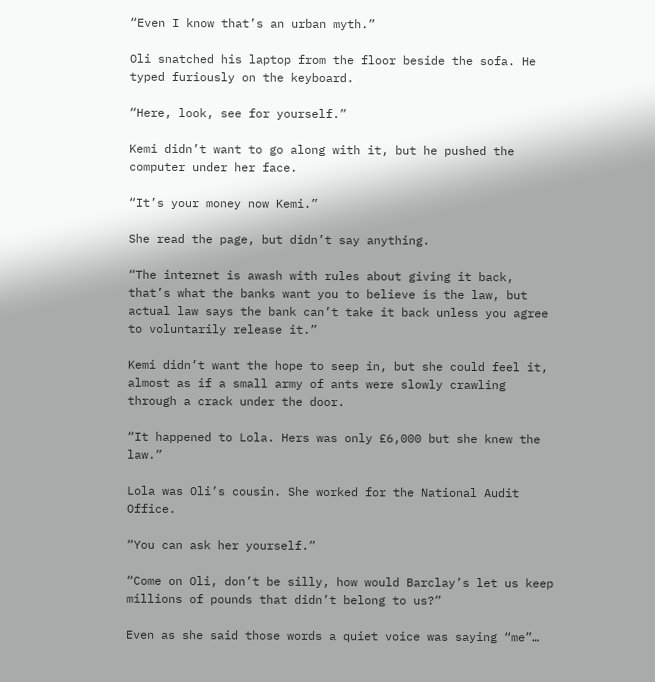“Even I know that’s an urban myth.”

Oli snatched his laptop from the floor beside the sofa. He typed furiously on the keyboard.

“Here, look, see for yourself.”

Kemi didn’t want to go along with it, but he pushed the computer under her face.

“It’s your money now Kemi.”

She read the page, but didn’t say anything.

“The internet is awash with rules about giving it back, that’s what the banks want you to believe is the law, but actual law says the bank can’t take it back unless you agree to voluntarily release it.”

Kemi didn’t want the hope to seep in, but she could feel it, almost as if a small army of ants were slowly crawling through a crack under the door.

“It happened to Lola. Hers was only £6,000 but she knew the law.”

Lola was Oli’s cousin. She worked for the National Audit Office.

“You can ask her yourself.”

“Come on Oli, don’t be silly, how would Barclay’s let us keep millions of pounds that didn’t belong to us?”

Even as she said those words a quiet voice was saying “me”…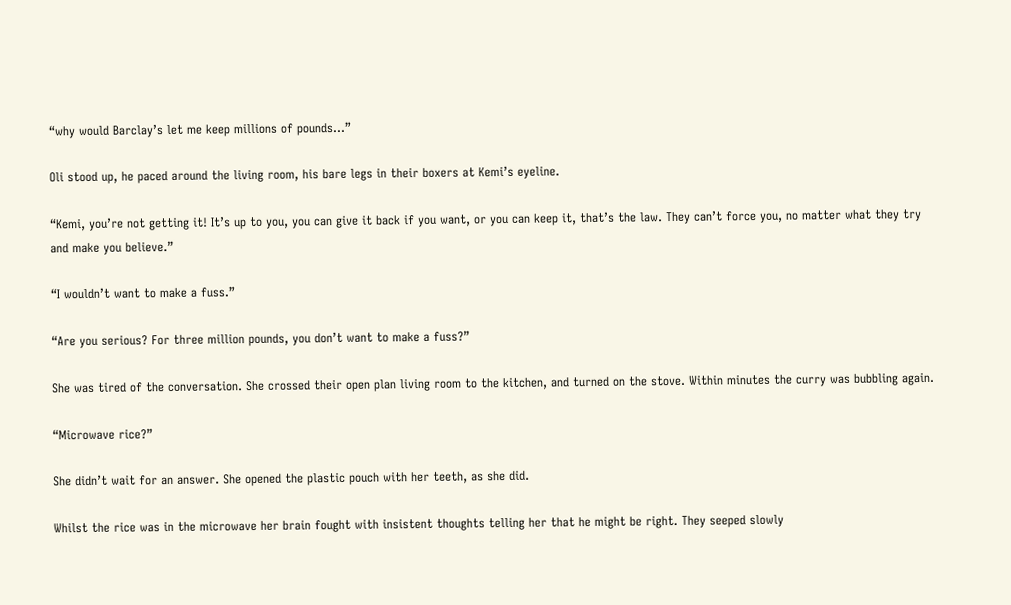“why would Barclay’s let me keep millions of pounds…”

Oli stood up, he paced around the living room, his bare legs in their boxers at Kemi’s eyeline.

“Kemi, you’re not getting it! It’s up to you, you can give it back if you want, or you can keep it, that’s the law. They can’t force you, no matter what they try and make you believe.”

“I wouldn’t want to make a fuss.”

“Are you serious? For three million pounds, you don’t want to make a fuss?”

She was tired of the conversation. She crossed their open plan living room to the kitchen, and turned on the stove. Within minutes the curry was bubbling again.

“Microwave rice?”

She didn’t wait for an answer. She opened the plastic pouch with her teeth, as she did.

Whilst the rice was in the microwave her brain fought with insistent thoughts telling her that he might be right. They seeped slowly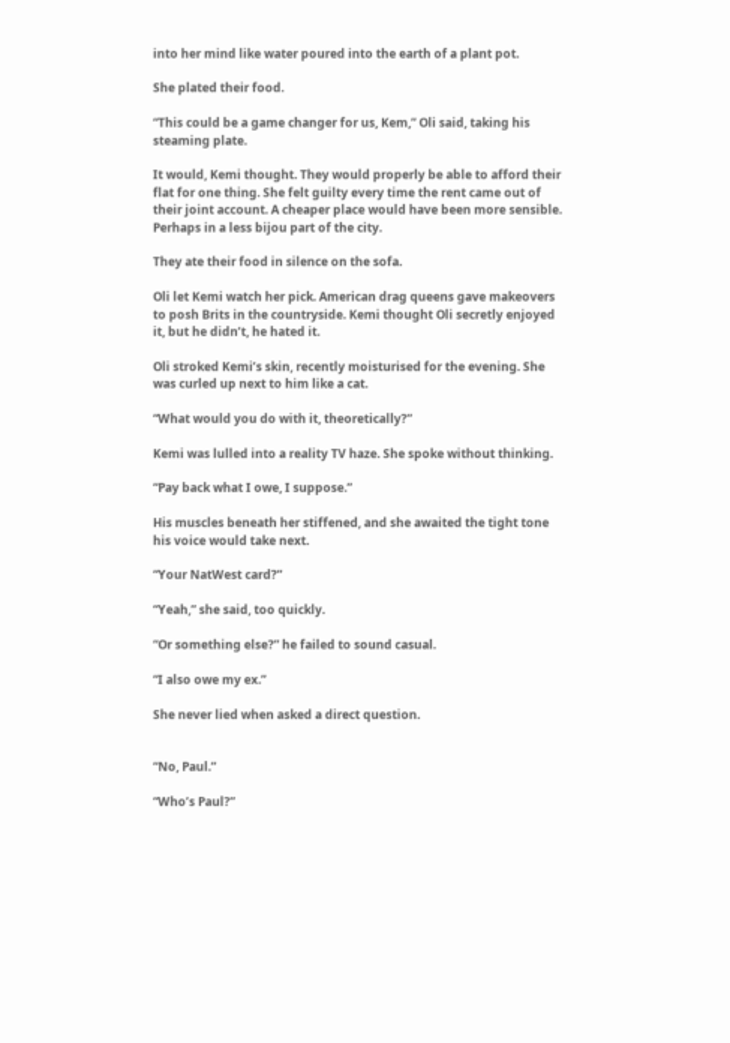into her mind like water poured into the earth of a plant pot.

She plated their food.

“This could be a game changer for us, Kem,” Oli said, taking his steaming plate.

It would, Kemi thought. They would properly be able to afford their flat for one thing. She felt guilty every time the rent came out of their joint account. A cheaper place would have been more sensible. Perhaps in a less bijou part of the city.

They ate their food in silence on the sofa.

Oli let Kemi watch her pick. American drag queens gave makeovers to posh Brits in the countryside. Kemi thought Oli secretly enjoyed it, but he didn’t, he hated it.

Oli stroked Kemi’s skin, recently moisturised for the evening. She was curled up next to him like a cat.

“What would you do with it, theoretically?”

Kemi was lulled into a reality TV haze. She spoke without thinking.

“Pay back what I owe, I suppose.”

His muscles beneath her stiffened, and she awaited the tight tone his voice would take next.

“Your NatWest card?”

“Yeah,” she said, too quickly.

“Or something else?” he failed to sound casual.

“I also owe my ex.”

She never lied when asked a direct question.


“No, Paul.”

“Who’s Paul?”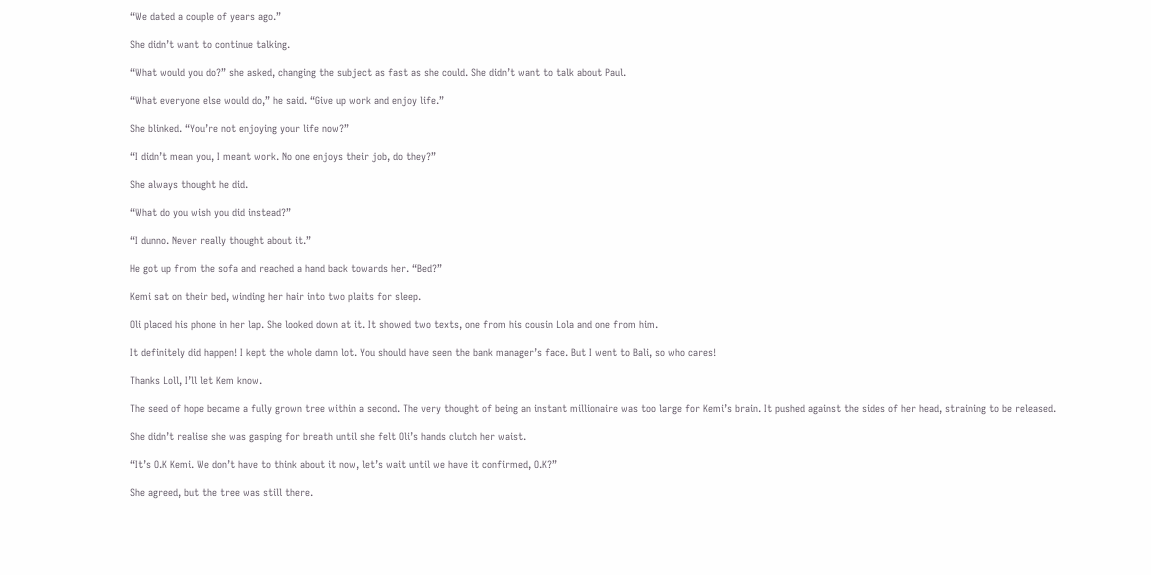“We dated a couple of years ago.”

She didn’t want to continue talking.

“What would you do?” she asked, changing the subject as fast as she could. She didn’t want to talk about Paul.

“What everyone else would do,” he said. “Give up work and enjoy life.”

She blinked. “You’re not enjoying your life now?”

“I didn’t mean you, I meant work. No one enjoys their job, do they?”

She always thought he did.

“What do you wish you did instead?”

“I dunno. Never really thought about it.”

He got up from the sofa and reached a hand back towards her. “Bed?”

Kemi sat on their bed, winding her hair into two plaits for sleep.

Oli placed his phone in her lap. She looked down at it. It showed two texts, one from his cousin Lola and one from him.

It definitely did happen! I kept the whole damn lot. You should have seen the bank manager’s face. But I went to Bali, so who cares!

Thanks Loll, I’ll let Kem know.

The seed of hope became a fully grown tree within a second. The very thought of being an instant millionaire was too large for Kemi’s brain. It pushed against the sides of her head, straining to be released.

She didn’t realise she was gasping for breath until she felt Oli’s hands clutch her waist.

“It’s O.K Kemi. We don’t have to think about it now, let’s wait until we have it confirmed, O.K?”

She agreed, but the tree was still there.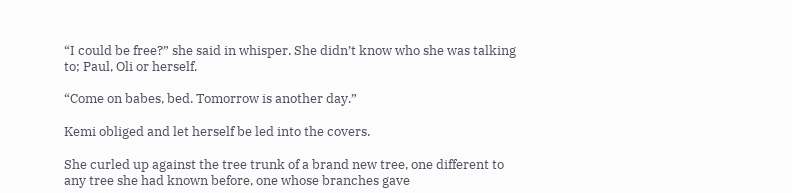“I could be free?” she said in whisper. She didn’t know who she was talking to; Paul, Oli or herself.

“Come on babes, bed. Tomorrow is another day.”

Kemi obliged and let herself be led into the covers.

She curled up against the tree trunk of a brand new tree, one different to any tree she had known before, one whose branches gave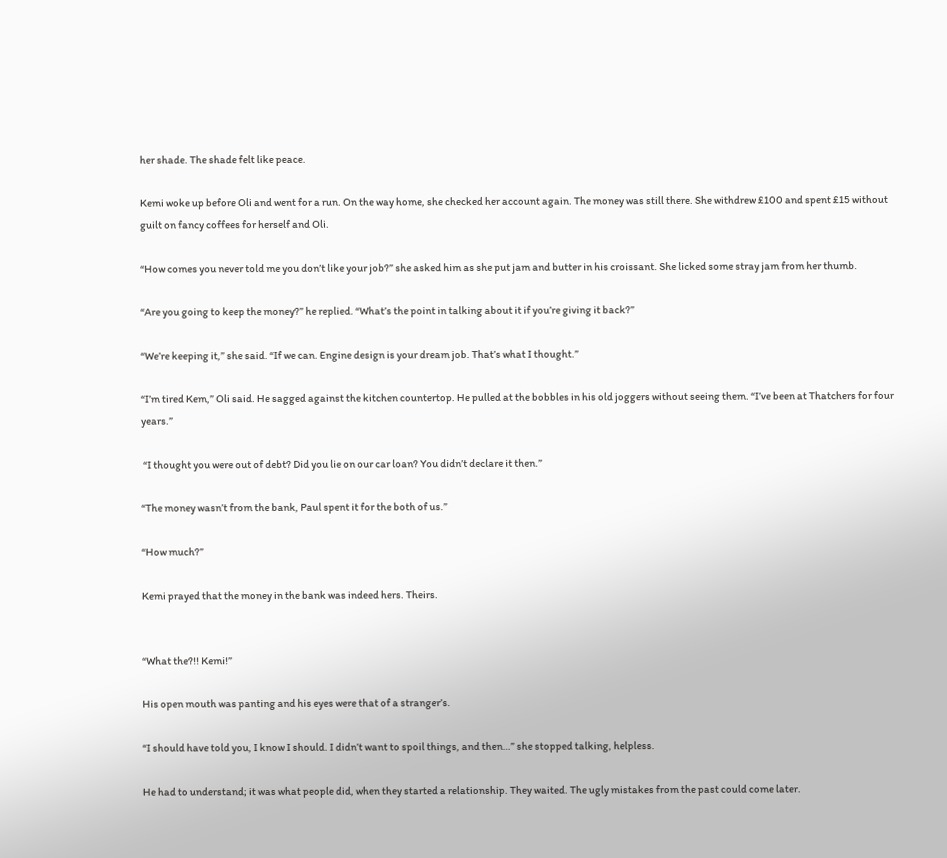her shade. The shade felt like peace.

Kemi woke up before Oli and went for a run. On the way home, she checked her account again. The money was still there. She withdrew £100 and spent £15 without guilt on fancy coffees for herself and Oli.

“How comes you never told me you don’t like your job?” she asked him as she put jam and butter in his croissant. She licked some stray jam from her thumb.

“Are you going to keep the money?” he replied. “What’s the point in talking about it if you’re giving it back?”

“We’re keeping it,” she said. “If we can. Engine design is your dream job. That’s what I thought.”

“I’m tired Kem,” Oli said. He sagged against the kitchen countertop. He pulled at the bobbles in his old joggers without seeing them. “I’ve been at Thatchers for four years.”

 “I thought you were out of debt? Did you lie on our car loan? You didn’t declare it then.”

“The money wasn’t from the bank, Paul spent it for the both of us.”

“How much?”

Kemi prayed that the money in the bank was indeed hers. Theirs.


“What the?!! Kemi!”

His open mouth was panting and his eyes were that of a stranger’s.

“I should have told you, I know I should. I didn’t want to spoil things, and then…” she stopped talking, helpless.

He had to understand; it was what people did, when they started a relationship. They waited. The ugly mistakes from the past could come later.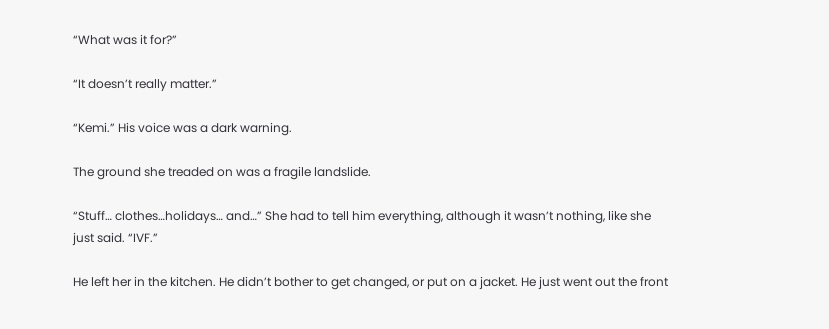“What was it for?”

“It doesn’t really matter.”

“Kemi.” His voice was a dark warning.

The ground she treaded on was a fragile landslide.

“Stuff… clothes…holidays… and…” She had to tell him everything, although it wasn’t nothing, like she just said. “IVF.”

He left her in the kitchen. He didn’t bother to get changed, or put on a jacket. He just went out the front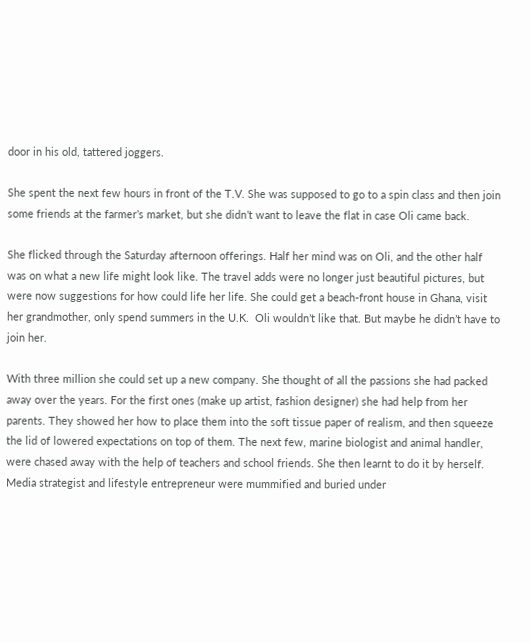door in his old, tattered joggers.

She spent the next few hours in front of the T.V. She was supposed to go to a spin class and then join some friends at the farmer’s market, but she didn’t want to leave the flat in case Oli came back.

She flicked through the Saturday afternoon offerings. Half her mind was on Oli, and the other half was on what a new life might look like. The travel adds were no longer just beautiful pictures, but were now suggestions for how could life her life. She could get a beach-front house in Ghana, visit her grandmother, only spend summers in the U.K.  Oli wouldn’t like that. But maybe he didn’t have to join her.

With three million she could set up a new company. She thought of all the passions she had packed away over the years. For the first ones (make up artist, fashion designer) she had help from her parents. They showed her how to place them into the soft tissue paper of realism, and then squeeze the lid of lowered expectations on top of them. The next few, marine biologist and animal handler, were chased away with the help of teachers and school friends. She then learnt to do it by herself. Media strategist and lifestyle entrepreneur were mummified and buried under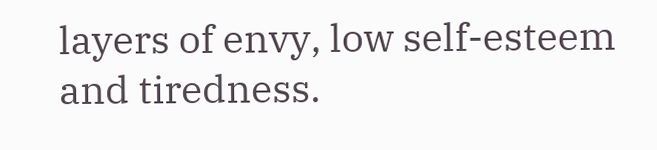layers of envy, low self-esteem and tiredness.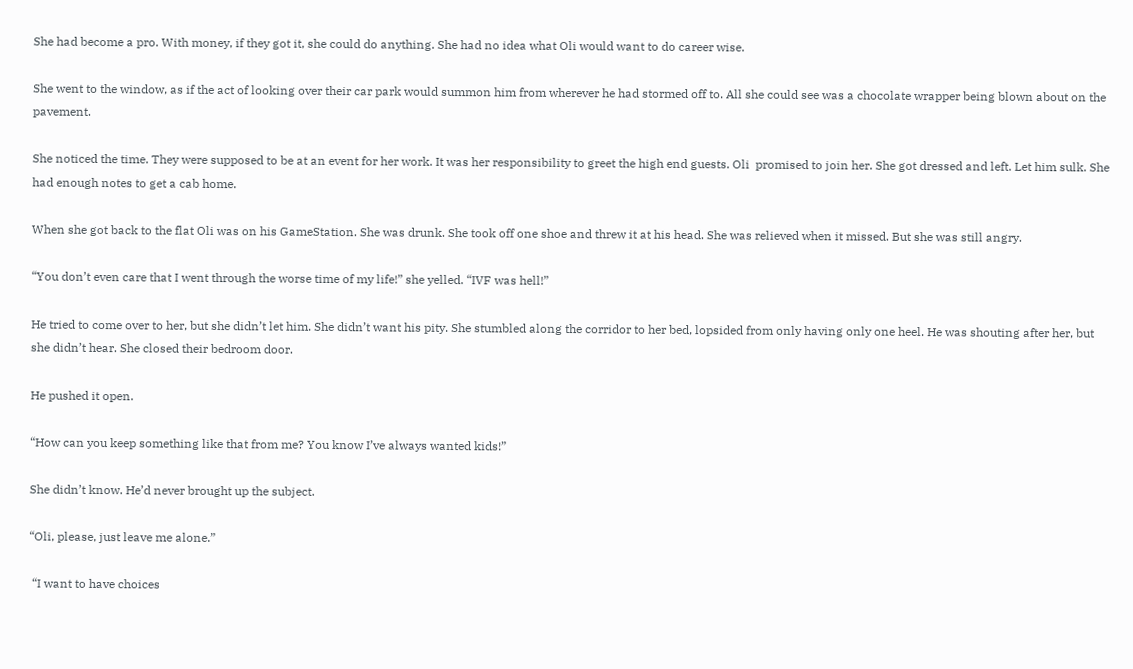She had become a pro. With money, if they got it, she could do anything. She had no idea what Oli would want to do career wise.

She went to the window, as if the act of looking over their car park would summon him from wherever he had stormed off to. All she could see was a chocolate wrapper being blown about on the pavement.

She noticed the time. They were supposed to be at an event for her work. It was her responsibility to greet the high end guests. Oli  promised to join her. She got dressed and left. Let him sulk. She had enough notes to get a cab home.

When she got back to the flat Oli was on his GameStation. She was drunk. She took off one shoe and threw it at his head. She was relieved when it missed. But she was still angry.

“You don’t even care that I went through the worse time of my life!” she yelled. “IVF was hell!”

He tried to come over to her, but she didn’t let him. She didn’t want his pity. She stumbled along the corridor to her bed, lopsided from only having only one heel. He was shouting after her, but she didn’t hear. She closed their bedroom door.

He pushed it open.

“How can you keep something like that from me? You know I’ve always wanted kids!”

She didn’t know. He’d never brought up the subject.

“Oli, please, just leave me alone.”

 “I want to have choices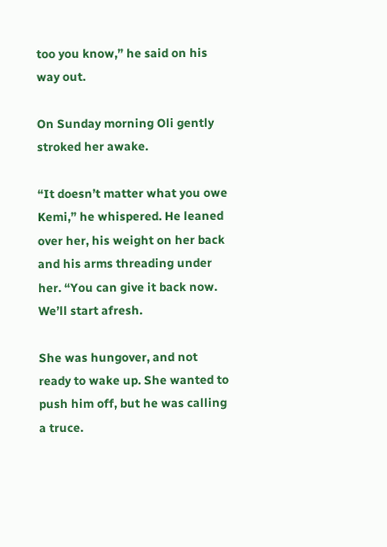too you know,” he said on his way out.

On Sunday morning Oli gently stroked her awake.

“It doesn’t matter what you owe Kemi,” he whispered. He leaned over her, his weight on her back and his arms threading under her. “You can give it back now. We’ll start afresh.

She was hungover, and not ready to wake up. She wanted to push him off, but he was calling a truce.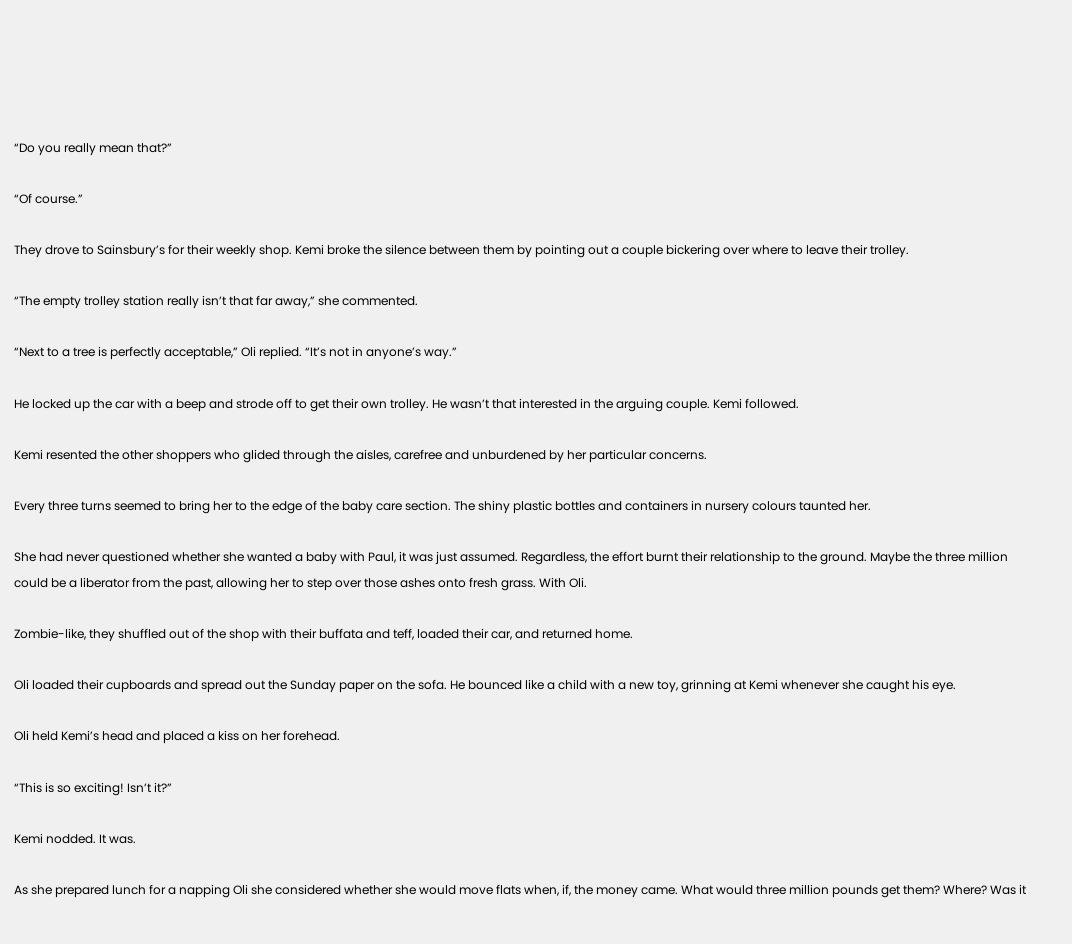“Do you really mean that?”

“Of course.”

They drove to Sainsbury’s for their weekly shop. Kemi broke the silence between them by pointing out a couple bickering over where to leave their trolley.

“The empty trolley station really isn’t that far away,” she commented.

“Next to a tree is perfectly acceptable,” Oli replied. “It’s not in anyone’s way.”

He locked up the car with a beep and strode off to get their own trolley. He wasn’t that interested in the arguing couple. Kemi followed.

Kemi resented the other shoppers who glided through the aisles, carefree and unburdened by her particular concerns.

Every three turns seemed to bring her to the edge of the baby care section. The shiny plastic bottles and containers in nursery colours taunted her.

She had never questioned whether she wanted a baby with Paul, it was just assumed. Regardless, the effort burnt their relationship to the ground. Maybe the three million could be a liberator from the past, allowing her to step over those ashes onto fresh grass. With Oli.

Zombie-like, they shuffled out of the shop with their buffata and teff, loaded their car, and returned home.

Oli loaded their cupboards and spread out the Sunday paper on the sofa. He bounced like a child with a new toy, grinning at Kemi whenever she caught his eye.

Oli held Kemi’s head and placed a kiss on her forehead.

“This is so exciting! Isn’t it?”

Kemi nodded. It was.

As she prepared lunch for a napping Oli she considered whether she would move flats when, if, the money came. What would three million pounds get them? Where? Was it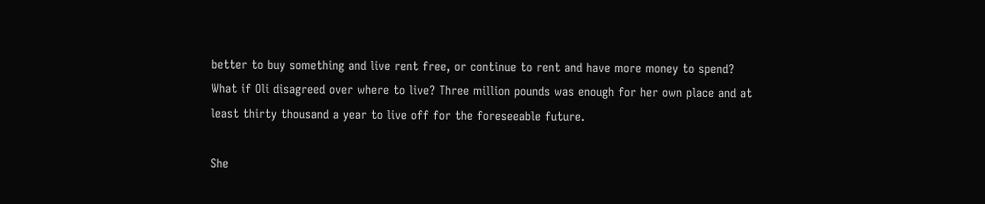better to buy something and live rent free, or continue to rent and have more money to spend? What if Oli disagreed over where to live? Three million pounds was enough for her own place and at least thirty thousand a year to live off for the foreseeable future.

She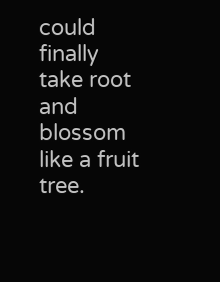could finally take root and blossom like a fruit tree.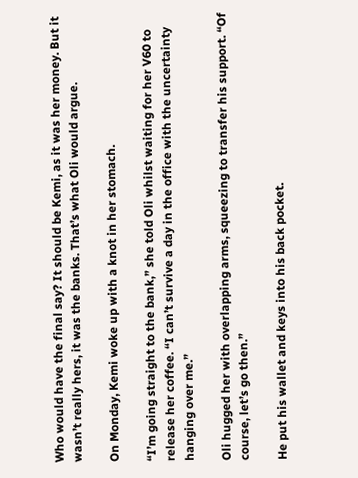Who would have the final say? It should be Kemi, as it was her money. But it wasn’t really hers, it was the banks. That’s what Oli would argue.

On Monday, Kemi woke up with a knot in her stomach.

“I’m going straight to the bank,” she told Oli whilst waiting for her V60 to release her coffee. “I can’t survive a day in the office with the uncertainty hanging over me.”

Oli hugged her with overlapping arms, squeezing to transfer his support. “Of course, let’s go then.”

He put his wallet and keys into his back pocket.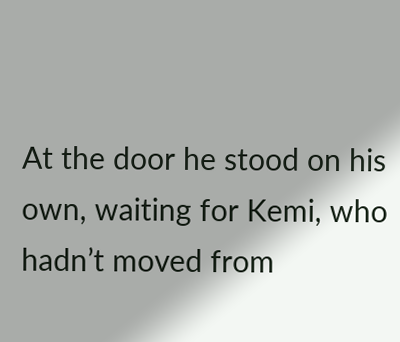At the door he stood on his own, waiting for Kemi, who hadn’t moved from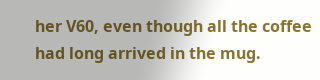her V60, even though all the coffee had long arrived in the mug.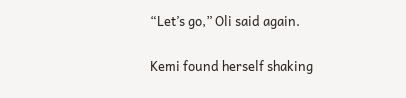“Let’s go,” Oli said again.

Kemi found herself shaking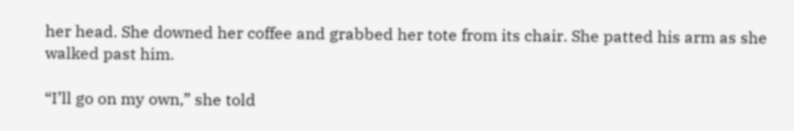her head. She downed her coffee and grabbed her tote from its chair. She patted his arm as she walked past him.

“I’ll go on my own,” she told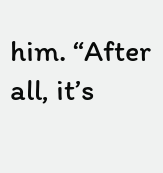him. “After all, it’s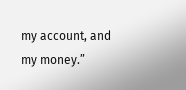my account, and my money.”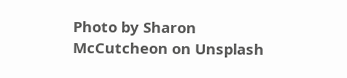Photo by Sharon McCutcheon on Unsplash